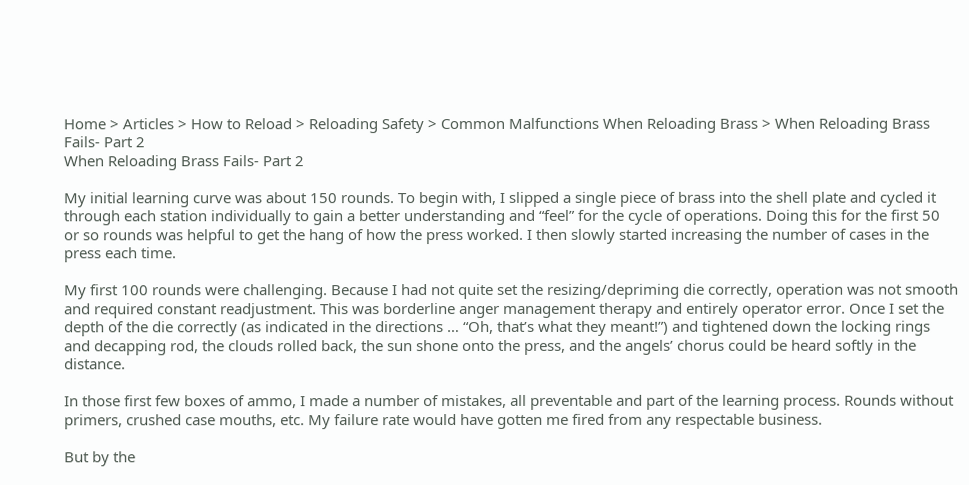Home > Articles > How to Reload > Reloading Safety > Common Malfunctions When Reloading Brass > When Reloading Brass Fails- Part 2
When Reloading Brass Fails- Part 2

My initial learning curve was about 150 rounds. To begin with, I slipped a single piece of brass into the shell plate and cycled it through each station individually to gain a better understanding and “feel” for the cycle of operations. Doing this for the first 50 or so rounds was helpful to get the hang of how the press worked. I then slowly started increasing the number of cases in the press each time.

My first 100 rounds were challenging. Because I had not quite set the resizing/depriming die correctly, operation was not smooth and required constant readjustment. This was borderline anger management therapy and entirely operator error. Once I set the depth of the die correctly (as indicated in the directions … “Oh, that’s what they meant!”) and tightened down the locking rings and decapping rod, the clouds rolled back, the sun shone onto the press, and the angels’ chorus could be heard softly in the distance.

In those first few boxes of ammo, I made a number of mistakes, all preventable and part of the learning process. Rounds without primers, crushed case mouths, etc. My failure rate would have gotten me fired from any respectable business.

But by the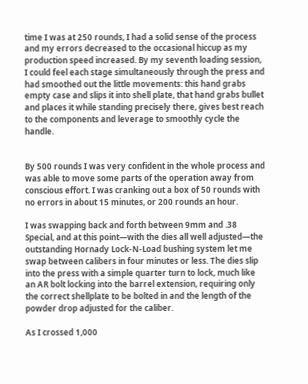time I was at 250 rounds, I had a solid sense of the process and my errors decreased to the occasional hiccup as my production speed increased. By my seventh loading session, I could feel each stage simultaneously through the press and had smoothed out the little movements: this hand grabs empty case and slips it into shell plate, that hand grabs bullet and places it while standing precisely there, gives best reach to the components and leverage to smoothly cycle the handle.


By 500 rounds I was very confident in the whole process and was able to move some parts of the operation away from conscious effort. I was cranking out a box of 50 rounds with no errors in about 15 minutes, or 200 rounds an hour.

I was swapping back and forth between 9mm and .38 Special, and at this point—with the dies all well adjusted—the outstanding Hornady Lock-N-Load bushing system let me swap between calibers in four minutes or less. The dies slip into the press with a simple quarter turn to lock, much like an AR bolt locking into the barrel extension, requiring only the correct shellplate to be bolted in and the length of the powder drop adjusted for the caliber.

As I crossed 1,000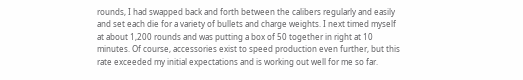rounds, I had swapped back and forth between the calibers regularly and easily and set each die for a variety of bullets and charge weights. I next timed myself at about 1,200 rounds and was putting a box of 50 together in right at 10 minutes. Of course, accessories exist to speed production even further, but this rate exceeded my initial expectations and is working out well for me so far.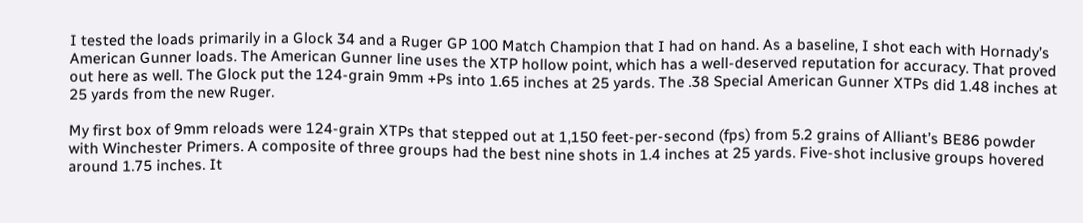I tested the loads primarily in a Glock 34 and a Ruger GP 100 Match Champion that I had on hand. As a baseline, I shot each with Hornady’s American Gunner loads. The American Gunner line uses the XTP hollow point, which has a well-deserved reputation for accuracy. That proved out here as well. The Glock put the 124-grain 9mm +Ps into 1.65 inches at 25 yards. The .38 Special American Gunner XTPs did 1.48 inches at 25 yards from the new Ruger.

My first box of 9mm reloads were 124-grain XTPs that stepped out at 1,150 feet-per-second (fps) from 5.2 grains of Alliant’s BE86 powder with Winchester Primers. A composite of three groups had the best nine shots in 1.4 inches at 25 yards. Five-shot inclusive groups hovered around 1.75 inches. It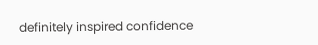definitely inspired confidence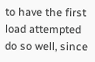to have the first load attempted do so well, since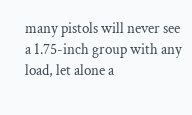many pistols will never see a 1.75-inch group with any load, let alone a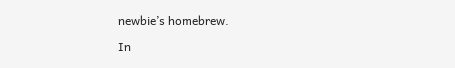newbie’s homebrew.

In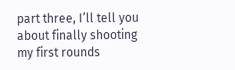part three, I’ll tell you about finally shooting my first rounds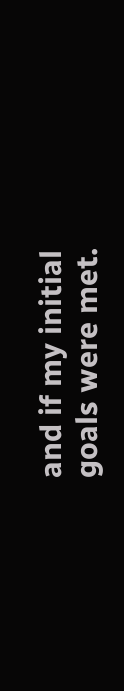and if my initial goals were met.